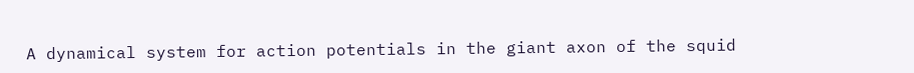A dynamical system for action potentials in the giant axon of the squid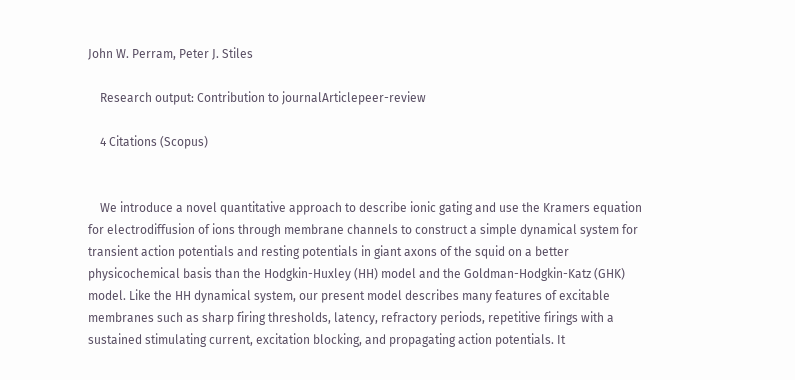John W. Perram, Peter J. Stiles

    Research output: Contribution to journalArticlepeer-review

    4 Citations (Scopus)


    We introduce a novel quantitative approach to describe ionic gating and use the Kramers equation for electrodiffusion of ions through membrane channels to construct a simple dynamical system for transient action potentials and resting potentials in giant axons of the squid on a better physicochemical basis than the Hodgkin-Huxley (HH) model and the Goldman-Hodgkin-Katz (GHK) model. Like the HH dynamical system, our present model describes many features of excitable membranes such as sharp firing thresholds, latency, refractory periods, repetitive firings with a sustained stimulating current, excitation blocking, and propagating action potentials. It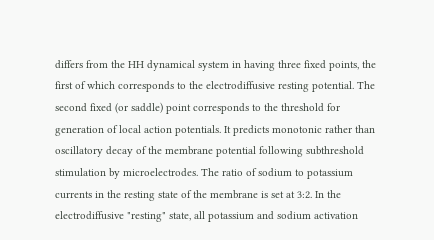differs from the HH dynamical system in having three fixed points, the first of which corresponds to the electrodiffusive resting potential. The second fixed (or saddle) point corresponds to the threshold for generation of local action potentials. It predicts monotonic rather than oscillatory decay of the membrane potential following subthreshold stimulation by microelectrodes. The ratio of sodium to potassium currents in the resting state of the membrane is set at 3:2. In the electrodiffusive "resting" state, all potassium and sodium activation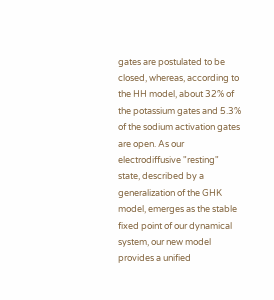gates are postulated to be closed, whereas, according to the HH model, about 32% of the potassium gates and 5.3% of the sodium activation gates are open. As our electrodiffusive "resting" state, described by a generalization of the GHK model, emerges as the stable fixed point of our dynamical system, our new model provides a unified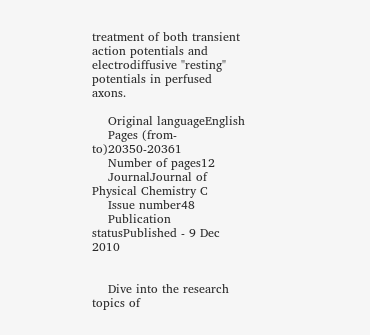treatment of both transient action potentials and electrodiffusive "resting" potentials in perfused axons.

    Original languageEnglish
    Pages (from-to)20350-20361
    Number of pages12
    JournalJournal of Physical Chemistry C
    Issue number48
    Publication statusPublished - 9 Dec 2010


    Dive into the research topics of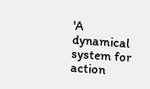'A dynamical system for action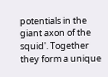potentials in the giant axon of the squid'. Together they form a unique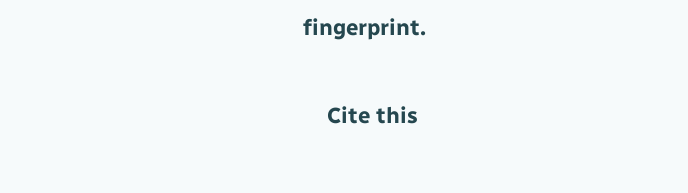fingerprint.

    Cite this